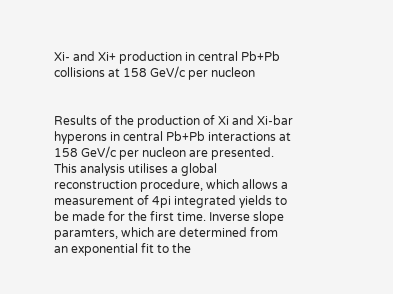Xi- and Xi+ production in central Pb+Pb collisions at 158 GeV/c per nucleon


Results of the production of Xi and Xi-bar hyperons in central Pb+Pb interactions at 158 GeV/c per nucleon are presented. This analysis utilises a global reconstruction procedure, which allows a measurement of 4pi integrated yields to be made for the first time. Inverse slope paramters, which are determined from an exponential fit to the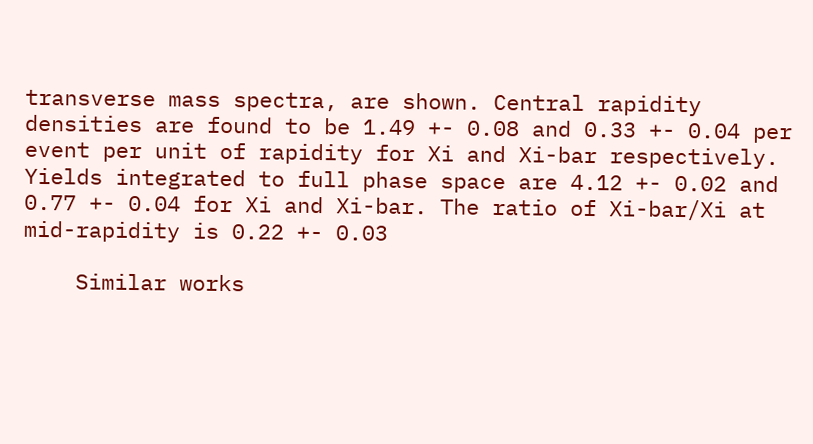transverse mass spectra, are shown. Central rapidity densities are found to be 1.49 +- 0.08 and 0.33 +- 0.04 per event per unit of rapidity for Xi and Xi-bar respectively. Yields integrated to full phase space are 4.12 +- 0.02 and 0.77 +- 0.04 for Xi and Xi-bar. The ratio of Xi-bar/Xi at mid-rapidity is 0.22 +- 0.03

    Similar works